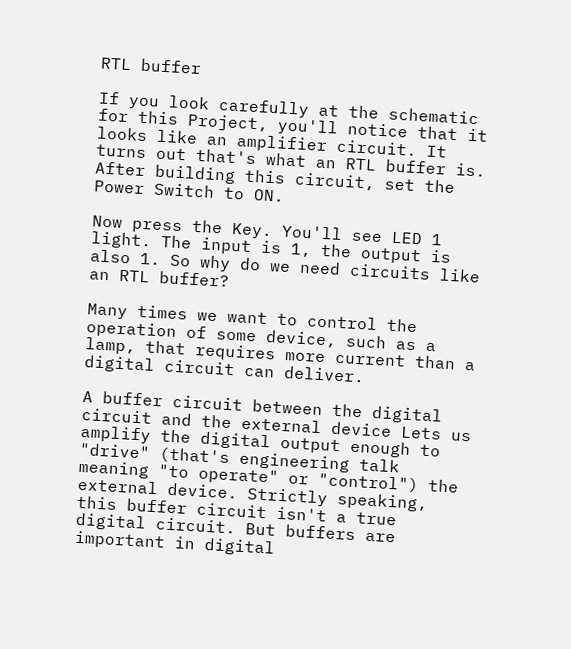RTL buffer

If you look carefully at the schematic for this Project, you'll notice that it looks like an amplifier circuit. It turns out that's what an RTL buffer is. After building this circuit, set the Power Switch to ON.

Now press the Key. You'll see LED 1 light. The input is 1, the output is also 1. So why do we need circuits like an RTL buffer?

Many times we want to control the operation of some device, such as a lamp, that requires more current than a digital circuit can deliver.

A buffer circuit between the digital circuit and the external device Lets us amplify the digital output enough to "drive" (that's engineering talk meaning "to operate" or "control") the external device. Strictly speaking, this buffer circuit isn't a true digital circuit. But buffers are important in digital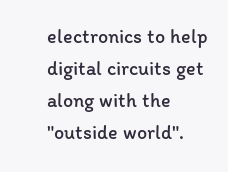electronics to help digital circuits get along with the "outside world".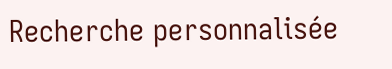Recherche personnalisée